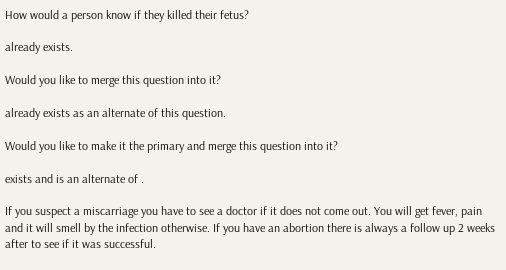How would a person know if they killed their fetus?

already exists.

Would you like to merge this question into it?

already exists as an alternate of this question.

Would you like to make it the primary and merge this question into it?

exists and is an alternate of .

If you suspect a miscarriage you have to see a doctor if it does not come out. You will get fever, pain and it will smell by the infection otherwise. If you have an abortion there is always a follow up 2 weeks after to see if it was successful.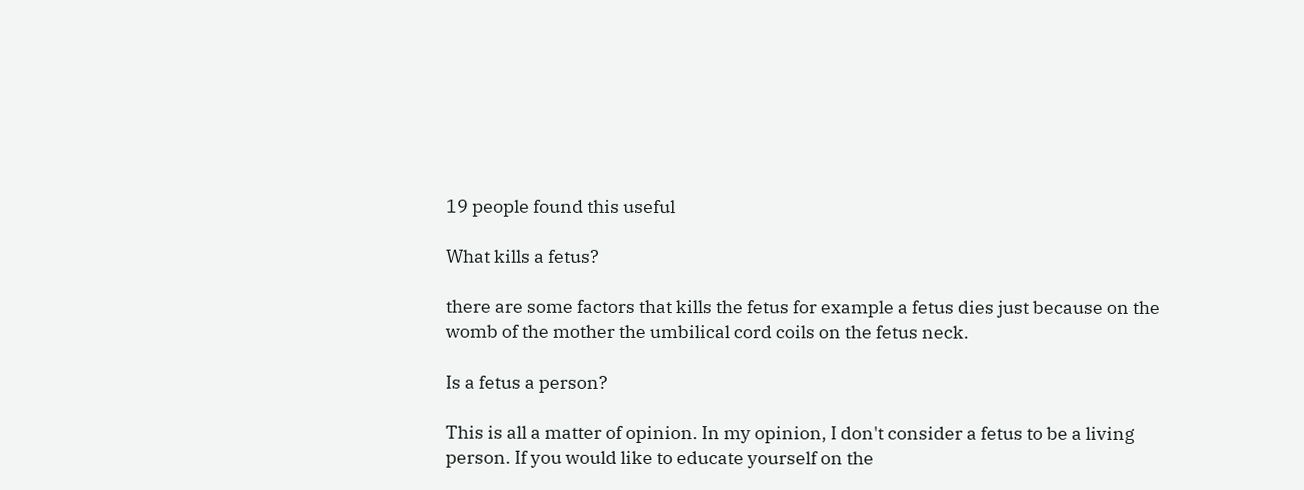19 people found this useful

What kills a fetus?

there are some factors that kills the fetus for example a fetus dies just because on the womb of the mother the umbilical cord coils on the fetus neck.

Is a fetus a person?

This is all a matter of opinion. In my opinion, I don't consider a fetus to be a living person. If you would like to educate yourself on the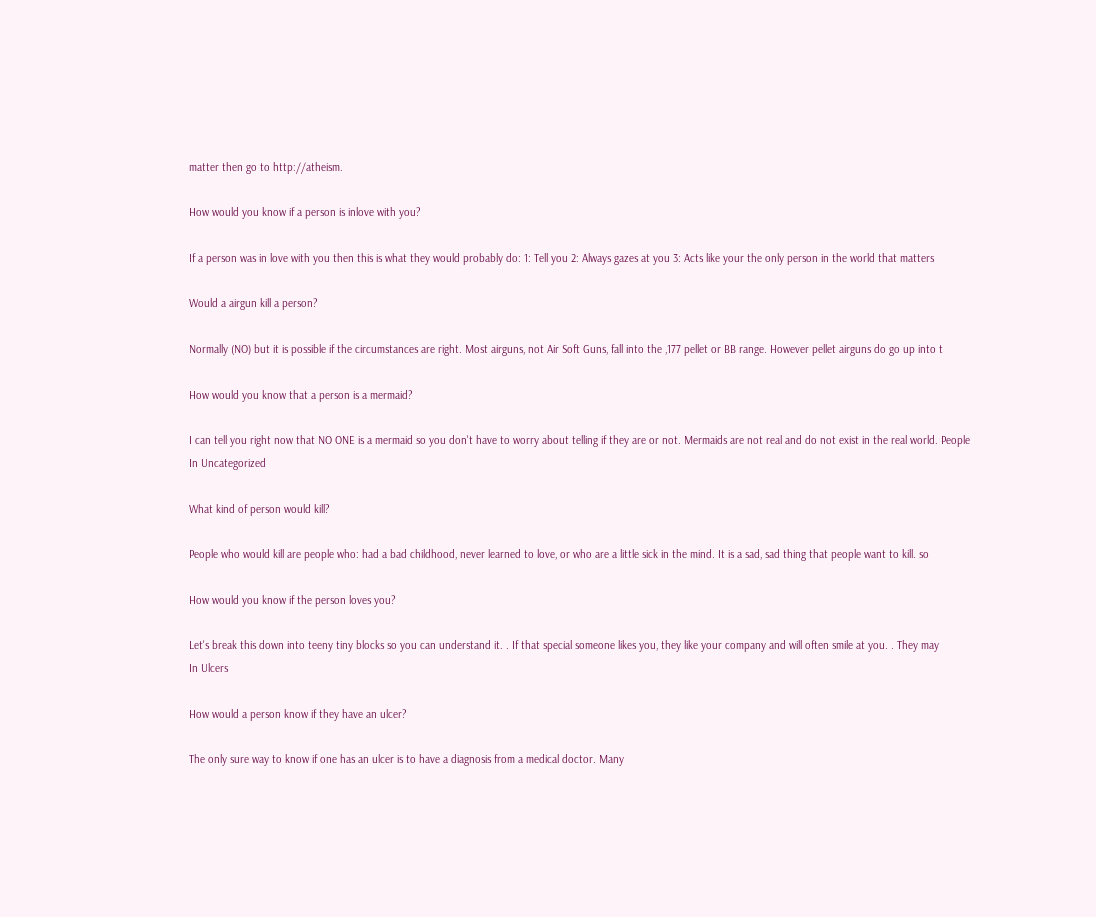matter then go to http://atheism.

How would you know if a person is inlove with you?

If a person was in love with you then this is what they would probably do: 1: Tell you 2: Always gazes at you 3: Acts like your the only person in the world that matters

Would a airgun kill a person?

Normally (NO) but it is possible if the circumstances are right. Most airguns, not Air Soft Guns, fall into the ,177 pellet or BB range. However pellet airguns do go up into t

How would you know that a person is a mermaid?

I can tell you right now that NO ONE is a mermaid so you don't have to worry about telling if they are or not. Mermaids are not real and do not exist in the real world. People
In Uncategorized

What kind of person would kill?

People who would kill are people who: had a bad childhood, never learned to love, or who are a little sick in the mind. It is a sad, sad thing that people want to kill. so

How would you know if the person loves you?

Let's break this down into teeny tiny blocks so you can understand it. . If that special someone likes you, they like your company and will often smile at you. . They may
In Ulcers

How would a person know if they have an ulcer?

The only sure way to know if one has an ulcer is to have a diagnosis from a medical doctor. Many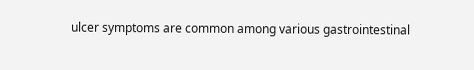ulcer symptoms are common among various gastrointestinal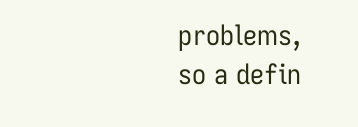problems, so a defin